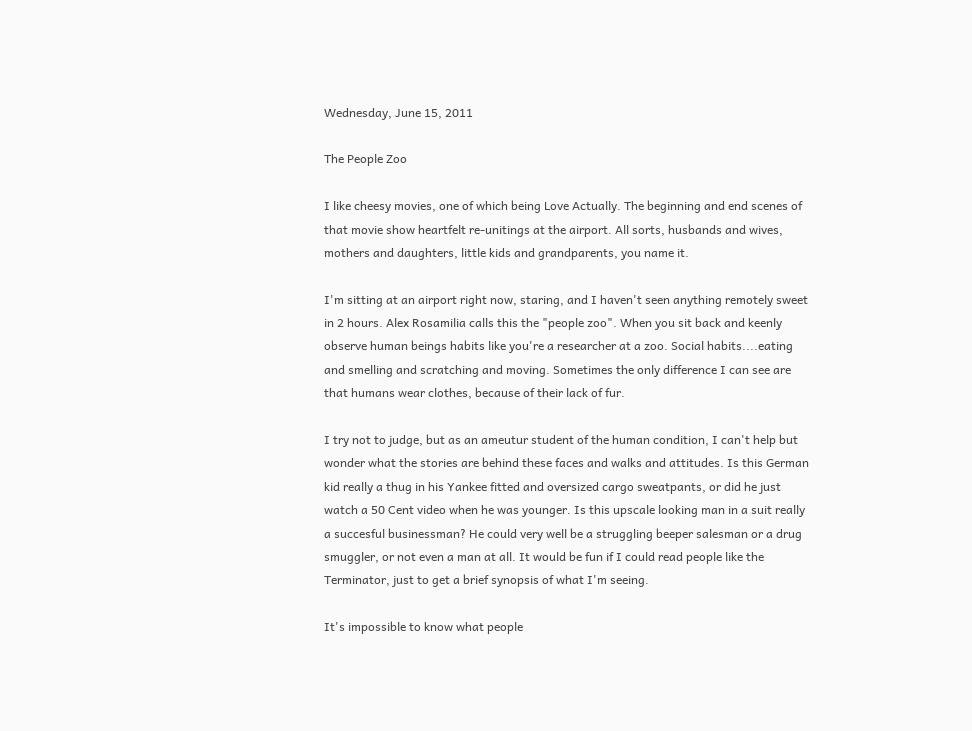Wednesday, June 15, 2011

The People Zoo

I like cheesy movies, one of which being Love Actually. The beginning and end scenes of that movie show heartfelt re-unitings at the airport. All sorts, husbands and wives, mothers and daughters, little kids and grandparents, you name it.

I'm sitting at an airport right now, staring, and I haven't seen anything remotely sweet in 2 hours. Alex Rosamilia calls this the "people zoo". When you sit back and keenly observe human beings habits like you're a researcher at a zoo. Social habits....eating and smelling and scratching and moving. Sometimes the only difference I can see are that humans wear clothes, because of their lack of fur.

I try not to judge, but as an ameutur student of the human condition, I can't help but wonder what the stories are behind these faces and walks and attitudes. Is this German kid really a thug in his Yankee fitted and oversized cargo sweatpants, or did he just watch a 50 Cent video when he was younger. Is this upscale looking man in a suit really a succesful businessman? He could very well be a struggling beeper salesman or a drug smuggler, or not even a man at all. It would be fun if I could read people like the Terminator, just to get a brief synopsis of what I'm seeing.

It's impossible to know what people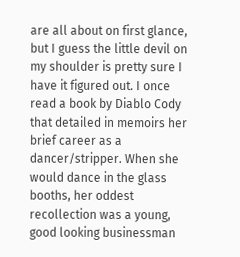are all about on first glance, but I guess the little devil on my shoulder is pretty sure I have it figured out. I once read a book by Diablo Cody that detailed in memoirs her brief career as a dancer/stripper. When she would dance in the glass booths, her oddest recollection was a young, good looking businessman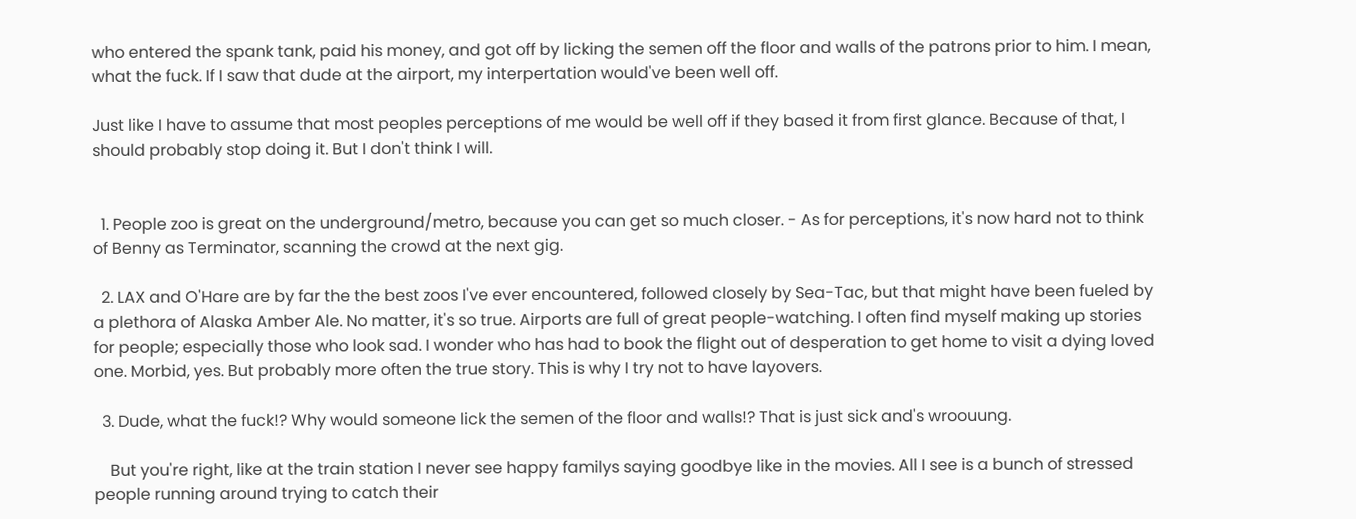who entered the spank tank, paid his money, and got off by licking the semen off the floor and walls of the patrons prior to him. I mean, what the fuck. If I saw that dude at the airport, my interpertation would've been well off.

Just like I have to assume that most peoples perceptions of me would be well off if they based it from first glance. Because of that, I should probably stop doing it. But I don't think I will.


  1. People zoo is great on the underground/metro, because you can get so much closer. - As for perceptions, it's now hard not to think of Benny as Terminator, scanning the crowd at the next gig.

  2. LAX and O'Hare are by far the the best zoos I've ever encountered, followed closely by Sea-Tac, but that might have been fueled by a plethora of Alaska Amber Ale. No matter, it's so true. Airports are full of great people-watching. I often find myself making up stories for people; especially those who look sad. I wonder who has had to book the flight out of desperation to get home to visit a dying loved one. Morbid, yes. But probably more often the true story. This is why I try not to have layovers.

  3. Dude, what the fuck!? Why would someone lick the semen of the floor and walls!? That is just sick and's wroouung.

    But you're right, like at the train station I never see happy familys saying goodbye like in the movies. All I see is a bunch of stressed people running around trying to catch their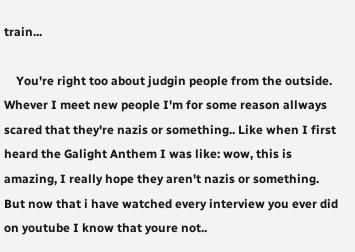train...

    You're right too about judgin people from the outside. Whever I meet new people I'm for some reason allways scared that they're nazis or something.. Like when I first heard the Galight Anthem I was like: wow, this is amazing, I really hope they aren't nazis or something. But now that i have watched every interview you ever did on youtube I know that youre not..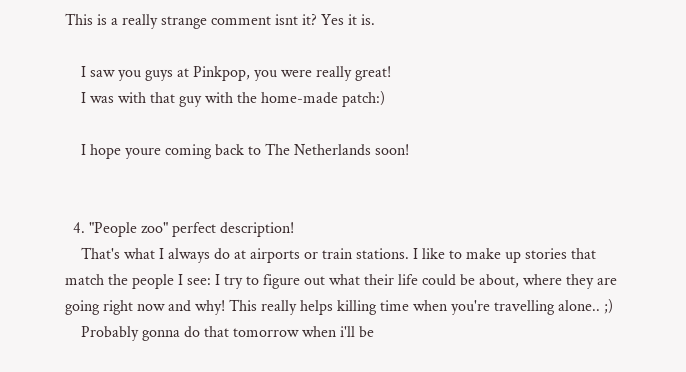This is a really strange comment isnt it? Yes it is.

    I saw you guys at Pinkpop, you were really great!
    I was with that guy with the home-made patch:)

    I hope youre coming back to The Netherlands soon!


  4. "People zoo" perfect description!
    That's what I always do at airports or train stations. I like to make up stories that match the people I see: I try to figure out what their life could be about, where they are going right now and why! This really helps killing time when you're travelling alone.. ;)
    Probably gonna do that tomorrow when i'll be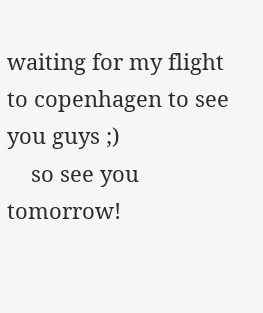waiting for my flight to copenhagen to see you guys ;)
    so see you tomorrow!